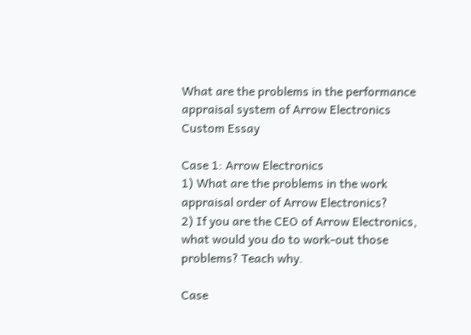What are the problems in the performance appraisal system of Arrow Electronics Custom Essay

Case 1: Arrow Electronics
1) What are the problems in the work appraisal order of Arrow Electronics?
2) If you are the CEO of Arrow Electronics, what would you do to work-out those problems? Teach why.

Case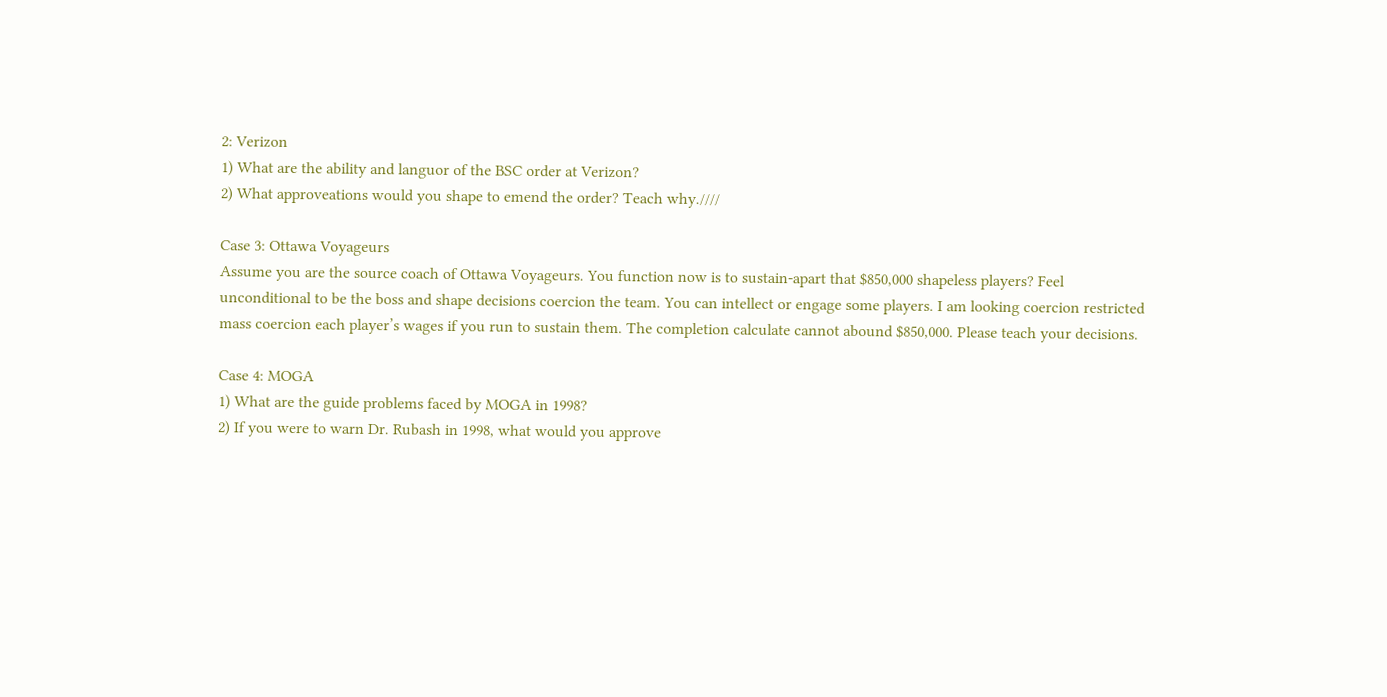2: Verizon
1) What are the ability and languor of the BSC order at Verizon?
2) What approveations would you shape to emend the order? Teach why.////

Case 3: Ottawa Voyageurs
Assume you are the source coach of Ottawa Voyageurs. You function now is to sustain-apart that $850,000 shapeless players? Feel unconditional to be the boss and shape decisions coercion the team. You can intellect or engage some players. I am looking coercion restricted mass coercion each player’s wages if you run to sustain them. The completion calculate cannot abound $850,000. Please teach your decisions.

Case 4: MOGA
1) What are the guide problems faced by MOGA in 1998?
2) If you were to warn Dr. Rubash in 1998, what would you approve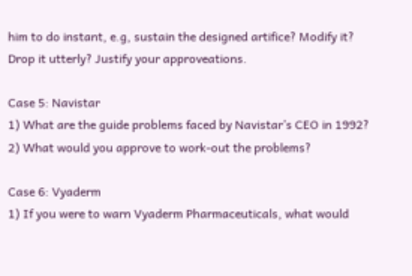him to do instant, e.g, sustain the designed artifice? Modify it? Drop it utterly? Justify your approveations.

Case 5: Navistar
1) What are the guide problems faced by Navistar’s CEO in 1992?
2) What would you approve to work-out the problems?

Case 6: Vyaderm
1) If you were to warn Vyaderm Pharmaceuticals, what would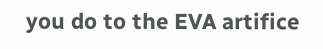you do to the EVA artifice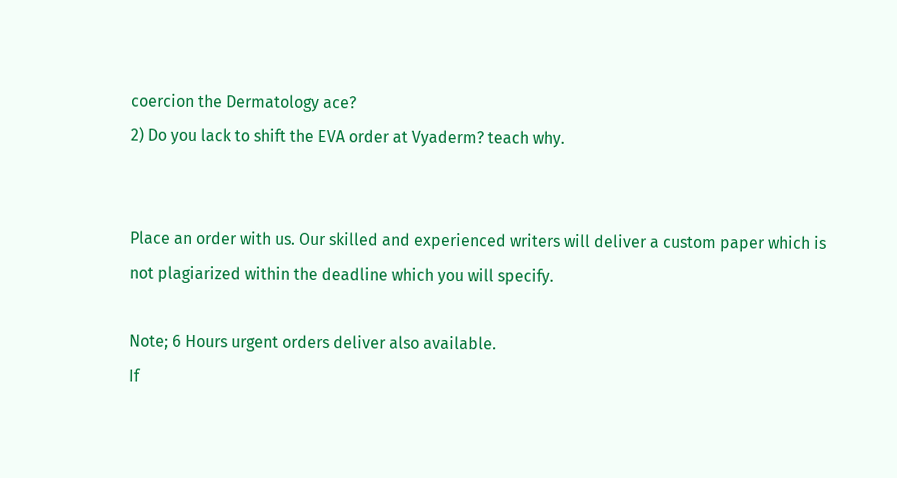coercion the Dermatology ace?
2) Do you lack to shift the EVA order at Vyaderm? teach why.


Place an order with us. Our skilled and experienced writers will deliver a custom paper which is not plagiarized within the deadline which you will specify.

Note; 6 Hours urgent orders deliver also available.
If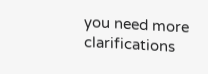you need more clarifications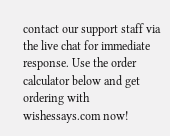contact our support staff via the live chat for immediate response. Use the order calculator below and get ordering with wishessays.com now!